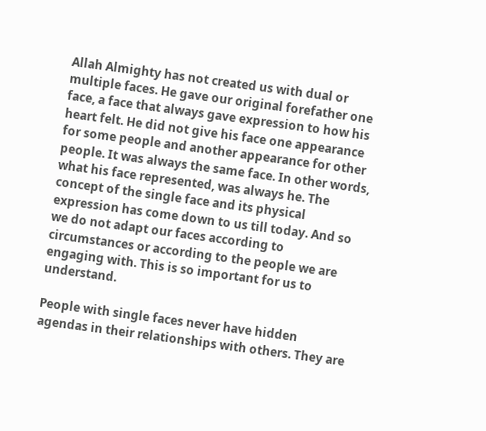Allah Almighty has not created us with dual or multiple faces. He gave our original forefather one face, a face that always gave expression to how his heart felt. He did not give his face one appearance for some people and another appearance for other people. It was always the same face. In other words, what his face represented, was always he. The concept of the single face and its physical expression has come down to us till today. And so we do not adapt our faces according to circumstances or according to the people we are engaging with. This is so important for us to understand.

People with single faces never have hidden agendas in their relationships with others. They are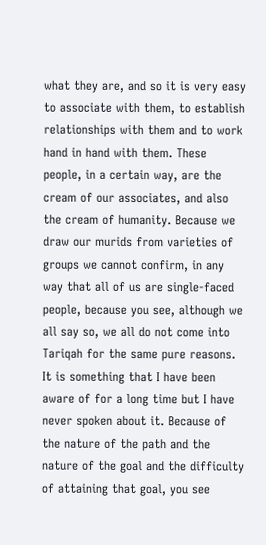what they are, and so it is very easy to associate with them, to establish relationships with them and to work hand in hand with them. These people, in a certain way, are the cream of our associates, and also the cream of humanity. Because we draw our murids from varieties of groups we cannot confirm, in any way that all of us are single-faced people, because you see, although we all say so, we all do not come into Tariqah for the same pure reasons. It is something that I have been aware of for a long time but I have never spoken about it. Because of the nature of the path and the nature of the goal and the difficulty of attaining that goal, you see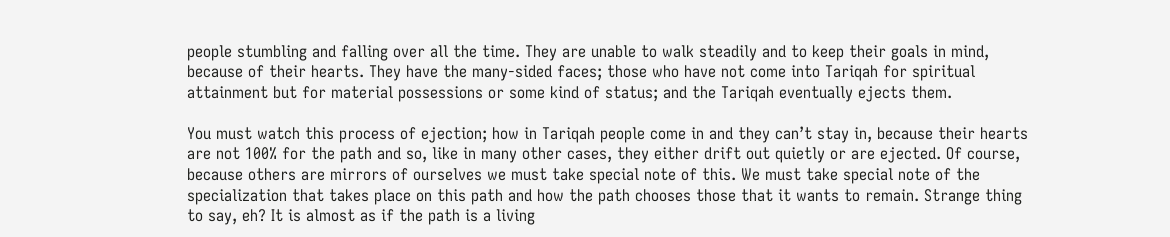people stumbling and falling over all the time. They are unable to walk steadily and to keep their goals in mind, because of their hearts. They have the many-sided faces; those who have not come into Tariqah for spiritual attainment but for material possessions or some kind of status; and the Tariqah eventually ejects them.

You must watch this process of ejection; how in Tariqah people come in and they can’t stay in, because their hearts are not 100% for the path and so, like in many other cases, they either drift out quietly or are ejected. Of course, because others are mirrors of ourselves we must take special note of this. We must take special note of the specialization that takes place on this path and how the path chooses those that it wants to remain. Strange thing to say, eh? It is almost as if the path is a living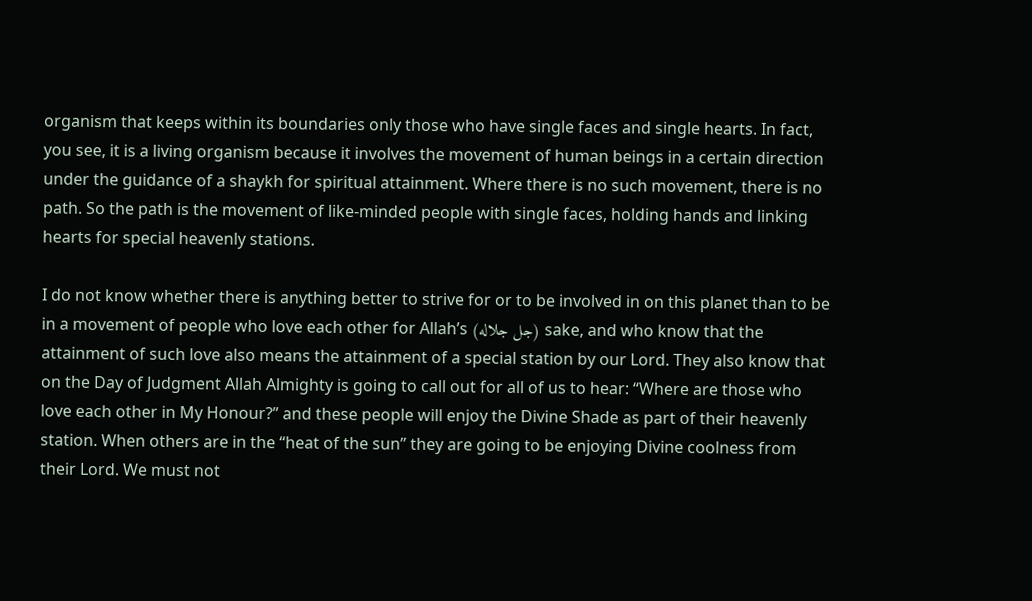organism that keeps within its boundaries only those who have single faces and single hearts. In fact, you see, it is a living organism because it involves the movement of human beings in a certain direction under the guidance of a shaykh for spiritual attainment. Where there is no such movement, there is no path. So the path is the movement of like-minded people with single faces, holding hands and linking hearts for special heavenly stations.

I do not know whether there is anything better to strive for or to be involved in on this planet than to be in a movement of people who love each other for Allah’s (جل جلاله) sake, and who know that the attainment of such love also means the attainment of a special station by our Lord. They also know that on the Day of Judgment Allah Almighty is going to call out for all of us to hear: “Where are those who love each other in My Honour?” and these people will enjoy the Divine Shade as part of their heavenly station. When others are in the “heat of the sun” they are going to be enjoying Divine coolness from their Lord. We must not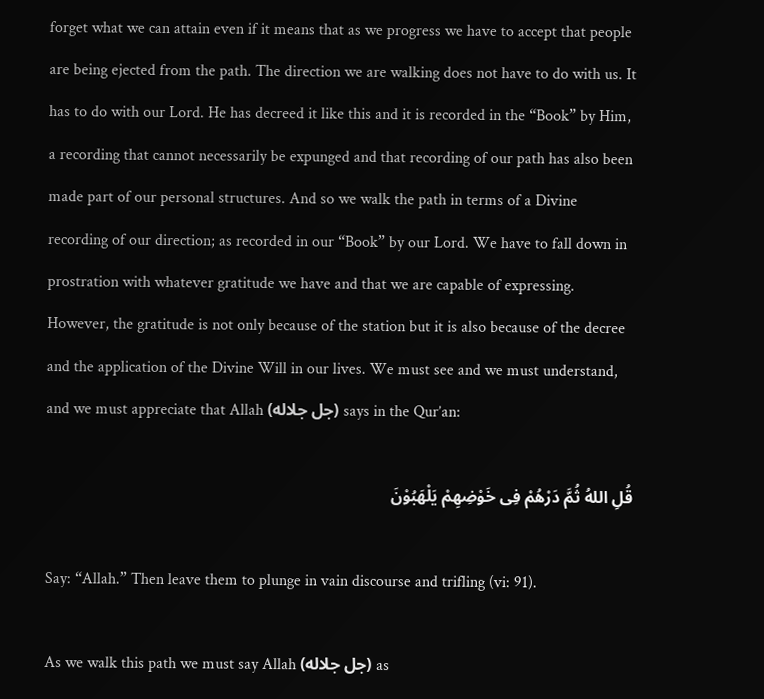forget what we can attain even if it means that as we progress we have to accept that people are being ejected from the path. The direction we are walking does not have to do with us. It has to do with our Lord. He has decreed it like this and it is recorded in the “Book” by Him, a recording that cannot necessarily be expunged and that recording of our path has also been made part of our personal structures. And so we walk the path in terms of a Divine recording of our direction; as recorded in our “Book” by our Lord. We have to fall down in prostration with whatever gratitude we have and that we are capable of expressing. However, the gratitude is not only because of the station but it is also because of the decree and the application of the Divine Will in our lives. We must see and we must understand, and we must appreciate that Allah (جل جلاله) says in the Qur’an:

قُلِ اللهُ ثُمَّ دَرْهُمْ فِى خَوْضِهِمْ يَلْهَبُوْنَ

Say: “Allah.” Then leave them to plunge in vain discourse and trifling (vi: 91).

As we walk this path we must say Allah (جل جلاله) as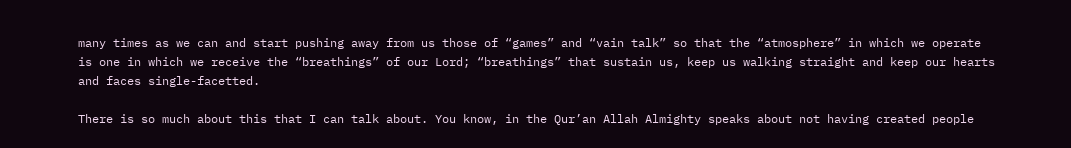many times as we can and start pushing away from us those of “games” and “vain talk” so that the “atmosphere” in which we operate is one in which we receive the “breathings” of our Lord; “breathings” that sustain us, keep us walking straight and keep our hearts and faces single-facetted.

There is so much about this that I can talk about. You know, in the Qur’an Allah Almighty speaks about not having created people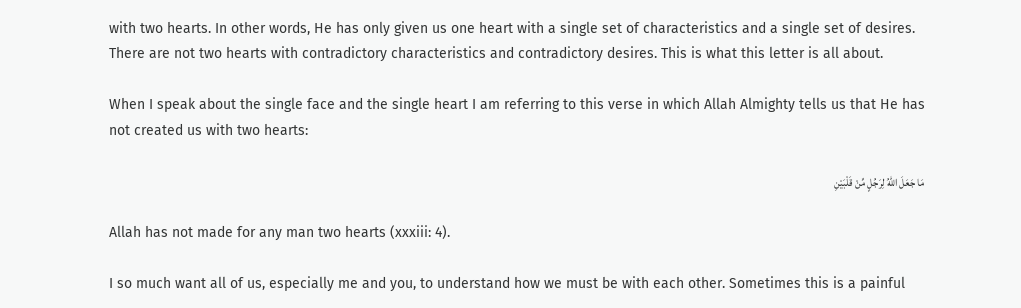with two hearts. In other words, He has only given us one heart with a single set of characteristics and a single set of desires. There are not two hearts with contradictory characteristics and contradictory desires. This is what this letter is all about.

When I speak about the single face and the single heart I am referring to this verse in which Allah Almighty tells us that He has not created us with two hearts:

مَا جَعَلَ اللهُ لِرَجُلٍ مِّنْ قَلْبَيْنِ

Allah has not made for any man two hearts (xxxiii: 4).

I so much want all of us, especially me and you, to understand how we must be with each other. Sometimes this is a painful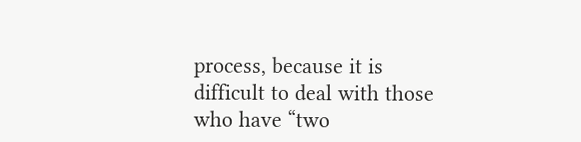process, because it is difficult to deal with those who have “two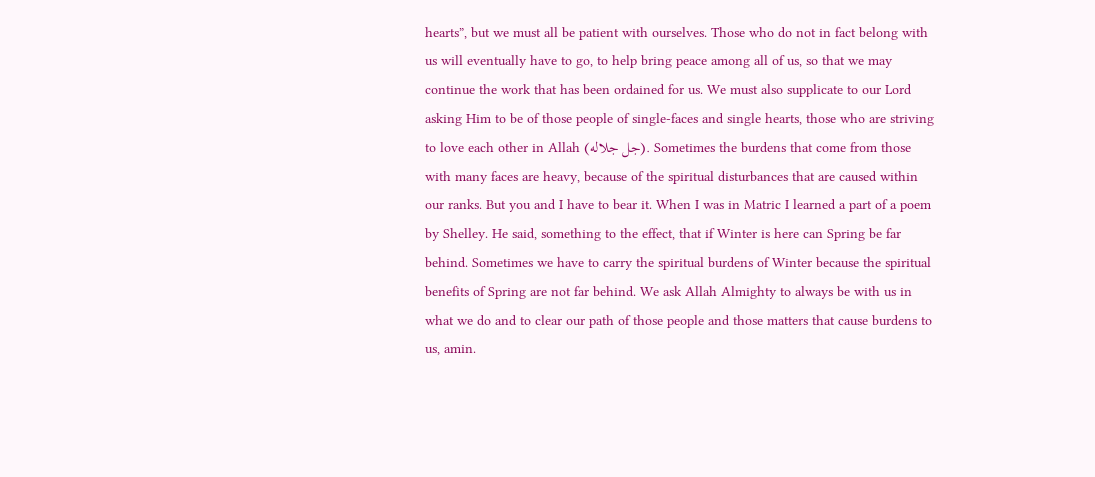hearts”, but we must all be patient with ourselves. Those who do not in fact belong with us will eventually have to go, to help bring peace among all of us, so that we may continue the work that has been ordained for us. We must also supplicate to our Lord asking Him to be of those people of single-faces and single hearts, those who are striving to love each other in Allah (جل جلاله). Sometimes the burdens that come from those with many faces are heavy, because of the spiritual disturbances that are caused within our ranks. But you and I have to bear it. When I was in Matric I learned a part of a poem by Shelley. He said, something to the effect, that if Winter is here can Spring be far behind. Sometimes we have to carry the spiritual burdens of Winter because the spiritual benefits of Spring are not far behind. We ask Allah Almighty to always be with us in what we do and to clear our path of those people and those matters that cause burdens to us, amin.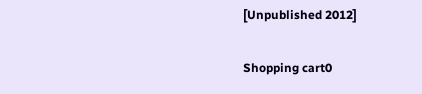[Unpublished 2012]

Shopping cart0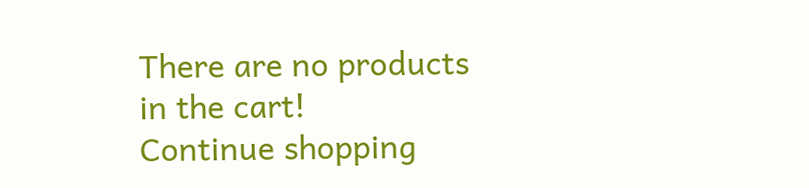There are no products in the cart!
Continue shopping